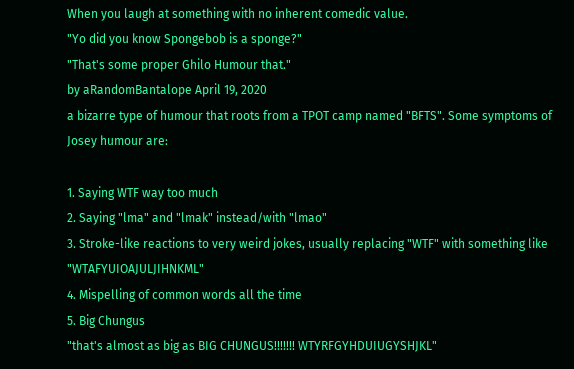When you laugh at something with no inherent comedic value.
"Yo did you know Spongebob is a sponge?"
"That's some proper Ghilo Humour that."
by aRandomBantalope April 19, 2020
a bizarre type of humour that roots from a TPOT camp named "BFTS". Some symptoms of Josey humour are:

1. Saying WTF way too much
2. Saying "lma" and "lmak" instead/with "lmao"
3. Stroke-like reactions to very weird jokes, usually replacing "WTF" with something like "WTAFYUIOAJULJIHNKML"
4. Mispelling of common words all the time
5. Big Chungus
"that's almost as big as BIG CHUNGUS!!!!!!! WTYRFGYHDUIUGYSHJKL"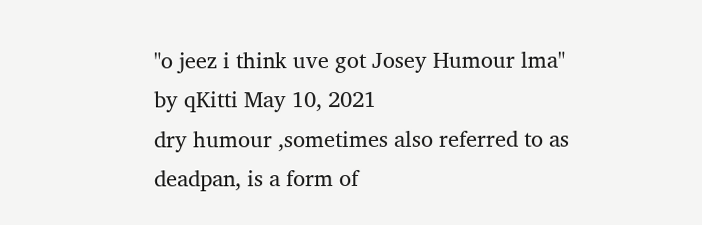"o jeez i think uve got Josey Humour lma"
by qKitti May 10, 2021
dry humour ,sometimes also referred to as deadpan, is a form of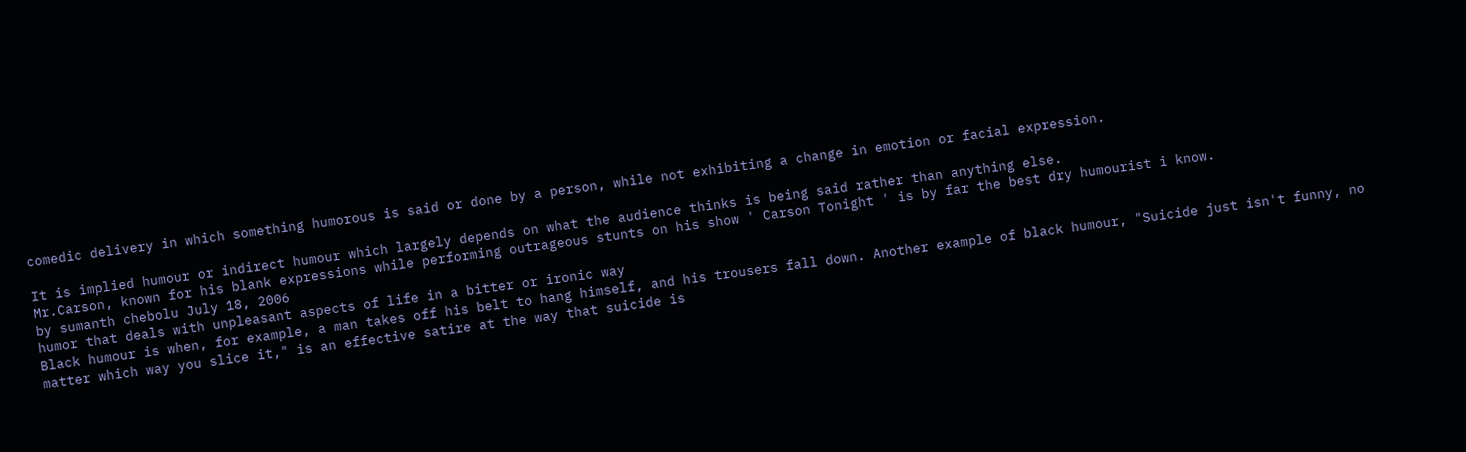comedic delivery in which something humorous is said or done by a person, while not exhibiting a change in emotion or facial expression.

It is implied humour or indirect humour which largely depends on what the audience thinks is being said rather than anything else.
Mr.Carson, known for his blank expressions while performing outrageous stunts on his show ' Carson Tonight ' is by far the best dry humourist i know.
by sumanth chebolu July 18, 2006
humor that deals with unpleasant aspects of life in a bitter or ironic way
Black humour is when, for example, a man takes off his belt to hang himself, and his trousers fall down. Another example of black humour, "Suicide just isn't funny, no matter which way you slice it," is an effective satire at the way that suicide is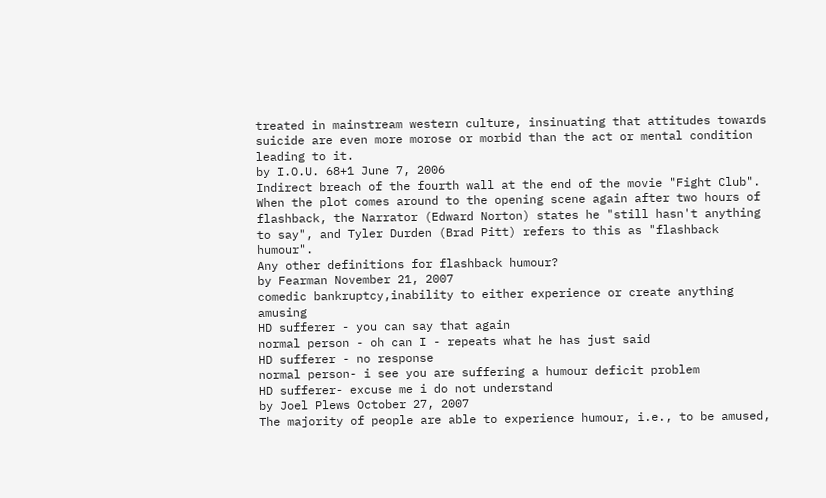treated in mainstream western culture, insinuating that attitudes towards suicide are even more morose or morbid than the act or mental condition leading to it.
by I.O.U. 68+1 June 7, 2006
Indirect breach of the fourth wall at the end of the movie "Fight Club". When the plot comes around to the opening scene again after two hours of flashback, the Narrator (Edward Norton) states he "still hasn't anything to say", and Tyler Durden (Brad Pitt) refers to this as "flashback humour".
Any other definitions for flashback humour?
by Fearman November 21, 2007
comedic bankruptcy,inability to either experience or create anything amusing
HD sufferer - you can say that again
normal person - oh can I - repeats what he has just said
HD sufferer - no response
normal person- i see you are suffering a humour deficit problem
HD sufferer- excuse me i do not understand
by Joel Plews October 27, 2007
The majority of people are able to experience humour, i.e., to be amused,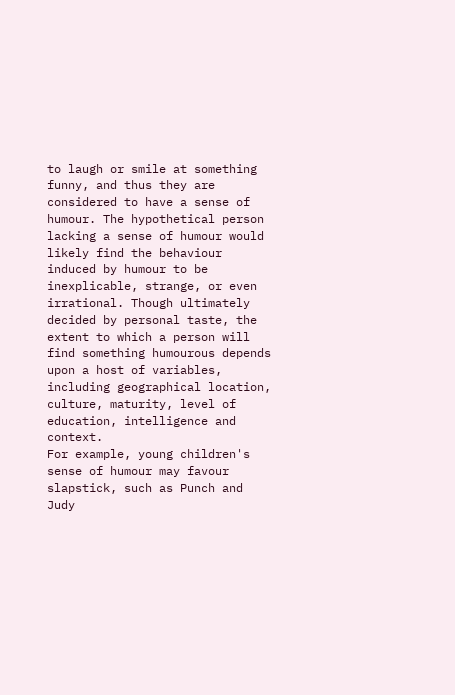to laugh or smile at something funny, and thus they are considered to have a sense of humour. The hypothetical person lacking a sense of humour would likely find the behaviour induced by humour to be inexplicable, strange, or even irrational. Though ultimately decided by personal taste, the extent to which a person will find something humourous depends upon a host of variables, including geographical location, culture, maturity, level of education, intelligence and context.
For example, young children's sense of humour may favour slapstick, such as Punch and Judy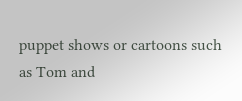puppet shows or cartoons such as Tom and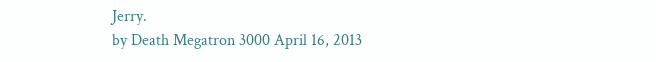Jerry.
by Death Megatron 3000 April 16, 2013